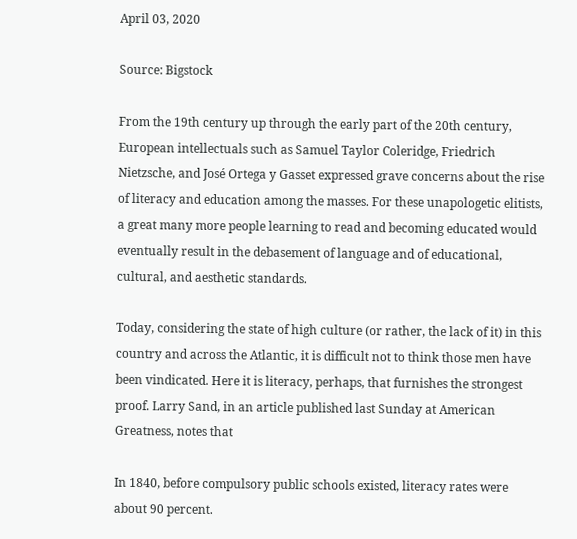April 03, 2020

Source: Bigstock

From the 19th century up through the early part of the 20th century, European intellectuals such as Samuel Taylor Coleridge, Friedrich Nietzsche, and José Ortega y Gasset expressed grave concerns about the rise of literacy and education among the masses. For these unapologetic elitists, a great many more people learning to read and becoming educated would eventually result in the debasement of language and of educational, cultural, and aesthetic standards.

Today, considering the state of high culture (or rather, the lack of it) in this country and across the Atlantic, it is difficult not to think those men have been vindicated. Here it is literacy, perhaps, that furnishes the strongest proof. Larry Sand, in an article published last Sunday at American Greatness, notes that

In 1840, before compulsory public schools existed, literacy rates were about 90 percent.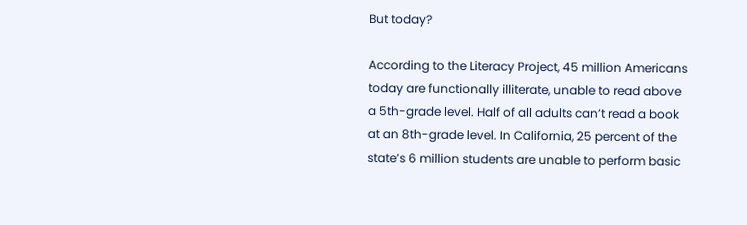But today?

According to the Literacy Project, 45 million Americans today are functionally illiterate, unable to read above a 5th-grade level. Half of all adults can’t read a book at an 8th-grade level. In California, 25 percent of the state’s 6 million students are unable to perform basic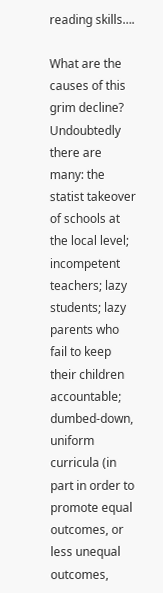reading skills….

What are the causes of this grim decline? Undoubtedly there are many: the statist takeover of schools at the local level; incompetent teachers; lazy students; lazy parents who fail to keep their children accountable; dumbed-down, uniform curricula (in part in order to promote equal outcomes, or less unequal outcomes,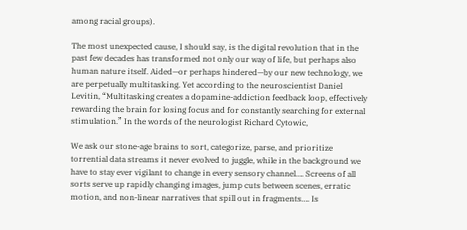among racial groups).

The most unexpected cause, I should say, is the digital revolution that in the past few decades has transformed not only our way of life, but perhaps also human nature itself. Aided—or perhaps hindered—by our new technology, we are perpetually multitasking. Yet according to the neuroscientist Daniel Levitin, “Multitasking creates a dopamine-addiction feedback loop, effectively rewarding the brain for losing focus and for constantly searching for external stimulation.” In the words of the neurologist Richard Cytowic,

We ask our stone-age brains to sort, categorize, parse, and prioritize torrential data streams it never evolved to juggle, while in the background we have to stay ever vigilant to change in every sensory channel…. Screens of all sorts serve up rapidly changing images, jump cuts between scenes, erratic motion, and non-linear narratives that spill out in fragments…. Is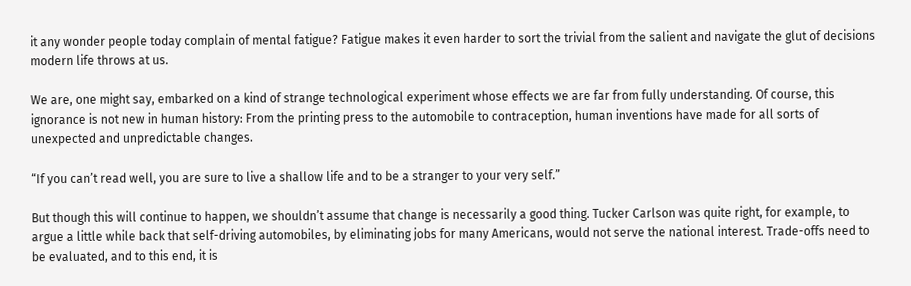it any wonder people today complain of mental fatigue? Fatigue makes it even harder to sort the trivial from the salient and navigate the glut of decisions modern life throws at us.

We are, one might say, embarked on a kind of strange technological experiment whose effects we are far from fully understanding. Of course, this ignorance is not new in human history: From the printing press to the automobile to contraception, human inventions have made for all sorts of unexpected and unpredictable changes.

“If you can’t read well, you are sure to live a shallow life and to be a stranger to your very self.”

But though this will continue to happen, we shouldn’t assume that change is necessarily a good thing. Tucker Carlson was quite right, for example, to argue a little while back that self-driving automobiles, by eliminating jobs for many Americans, would not serve the national interest. Trade-offs need to be evaluated, and to this end, it is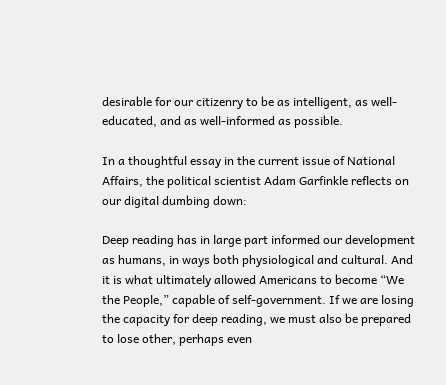desirable for our citizenry to be as intelligent, as well-educated, and as well-informed as possible.

In a thoughtful essay in the current issue of National Affairs, the political scientist Adam Garfinkle reflects on our digital dumbing down:

Deep reading has in large part informed our development as humans, in ways both physiological and cultural. And it is what ultimately allowed Americans to become “We the People,” capable of self-government. If we are losing the capacity for deep reading, we must also be prepared to lose other, perhaps even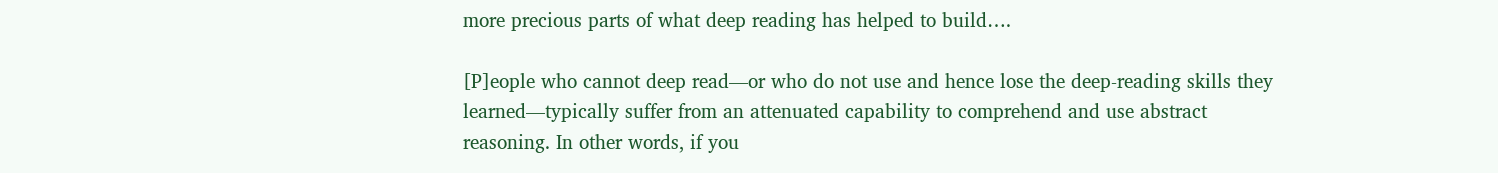more precious parts of what deep reading has helped to build….

[P]eople who cannot deep read—or who do not use and hence lose the deep-reading skills they learned—typically suffer from an attenuated capability to comprehend and use abstract reasoning. In other words, if you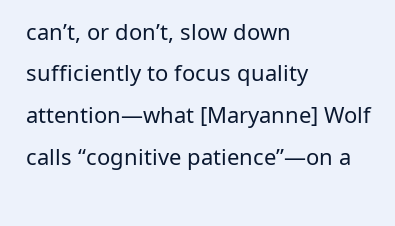can’t, or don’t, slow down sufficiently to focus quality attention—what [Maryanne] Wolf calls “cognitive patience”—on a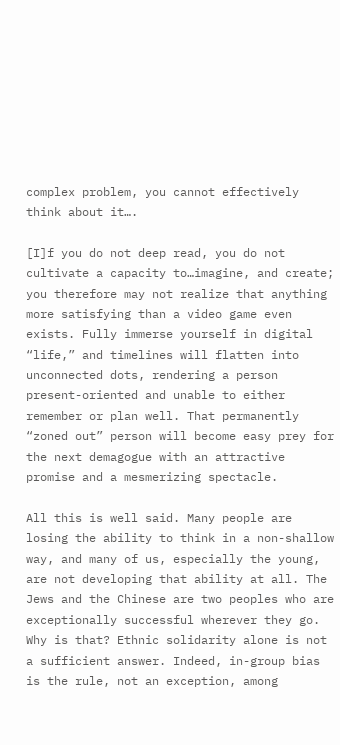complex problem, you cannot effectively think about it….

[I]f you do not deep read, you do not cultivate a capacity to…imagine, and create; you therefore may not realize that anything more satisfying than a video game even exists. Fully immerse yourself in digital “life,” and timelines will flatten into unconnected dots, rendering a person present-oriented and unable to either remember or plan well. That permanently “zoned out” person will become easy prey for the next demagogue with an attractive promise and a mesmerizing spectacle.

All this is well said. Many people are losing the ability to think in a non-shallow way, and many of us, especially the young, are not developing that ability at all. The Jews and the Chinese are two peoples who are exceptionally successful wherever they go. Why is that? Ethnic solidarity alone is not a sufficient answer. Indeed, in-group bias is the rule, not an exception, among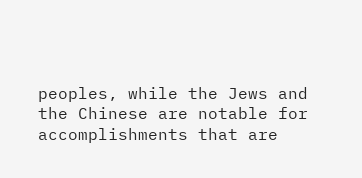peoples, while the Jews and the Chinese are notable for accomplishments that are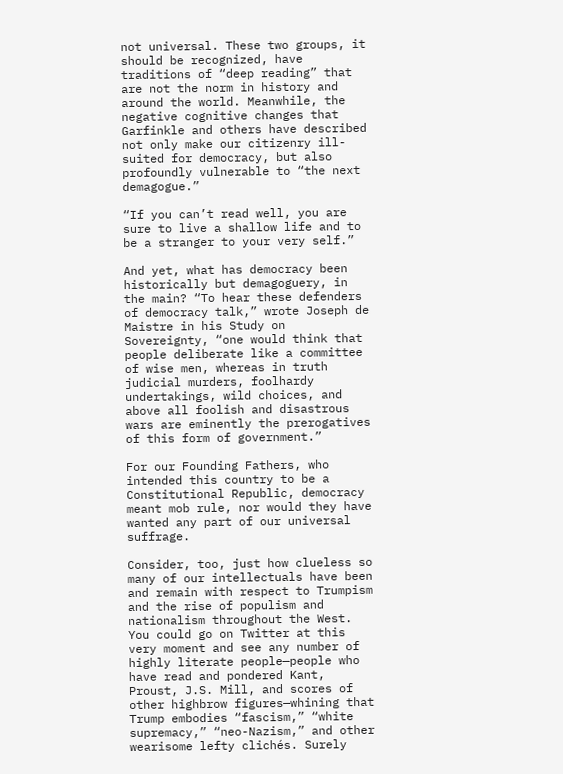not universal. These two groups, it should be recognized, have traditions of “deep reading” that are not the norm in history and around the world. Meanwhile, the negative cognitive changes that Garfinkle and others have described not only make our citizenry ill-suited for democracy, but also profoundly vulnerable to “the next demagogue.”

“If you can’t read well, you are sure to live a shallow life and to be a stranger to your very self.”

And yet, what has democracy been historically but demagoguery, in the main? “To hear these defenders of democracy talk,” wrote Joseph de Maistre in his Study on Sovereignty, “one would think that people deliberate like a committee of wise men, whereas in truth judicial murders, foolhardy undertakings, wild choices, and above all foolish and disastrous wars are eminently the prerogatives of this form of government.”

For our Founding Fathers, who intended this country to be a Constitutional Republic, democracy meant mob rule, nor would they have wanted any part of our universal suffrage.

Consider, too, just how clueless so many of our intellectuals have been and remain with respect to Trumpism and the rise of populism and nationalism throughout the West. You could go on Twitter at this very moment and see any number of highly literate people—people who have read and pondered Kant, Proust, J.S. Mill, and scores of other highbrow figures—whining that Trump embodies “fascism,” “white supremacy,” “neo-Nazism,” and other wearisome lefty clichés. Surely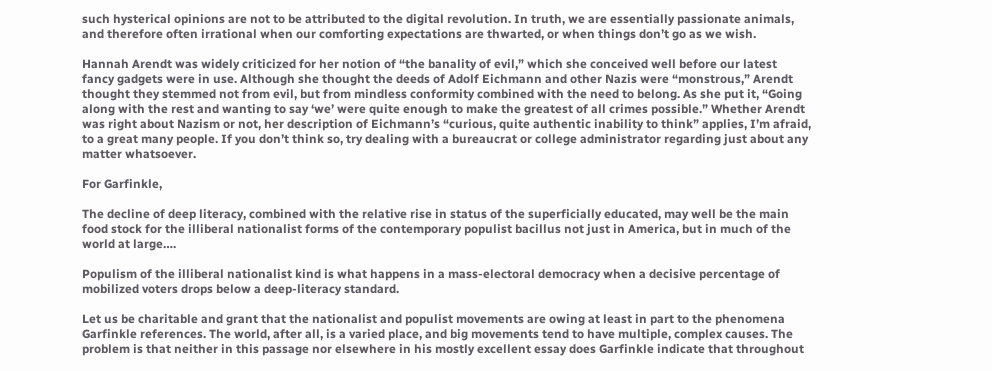such hysterical opinions are not to be attributed to the digital revolution. In truth, we are essentially passionate animals, and therefore often irrational when our comforting expectations are thwarted, or when things don’t go as we wish.

Hannah Arendt was widely criticized for her notion of “the banality of evil,” which she conceived well before our latest fancy gadgets were in use. Although she thought the deeds of Adolf Eichmann and other Nazis were “monstrous,” Arendt thought they stemmed not from evil, but from mindless conformity combined with the need to belong. As she put it, “Going along with the rest and wanting to say ‘we’ were quite enough to make the greatest of all crimes possible.” Whether Arendt was right about Nazism or not, her description of Eichmann’s “curious, quite authentic inability to think” applies, I’m afraid, to a great many people. If you don’t think so, try dealing with a bureaucrat or college administrator regarding just about any matter whatsoever.

For Garfinkle,

The decline of deep literacy, combined with the relative rise in status of the superficially educated, may well be the main food stock for the illiberal nationalist forms of the contemporary populist bacillus not just in America, but in much of the world at large….

Populism of the illiberal nationalist kind is what happens in a mass-electoral democracy when a decisive percentage of mobilized voters drops below a deep-literacy standard.

Let us be charitable and grant that the nationalist and populist movements are owing at least in part to the phenomena Garfinkle references. The world, after all, is a varied place, and big movements tend to have multiple, complex causes. The problem is that neither in this passage nor elsewhere in his mostly excellent essay does Garfinkle indicate that throughout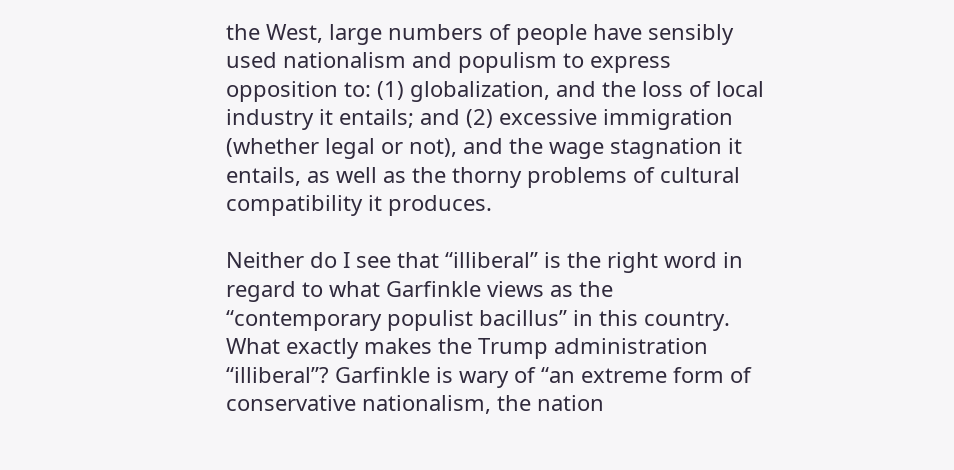the West, large numbers of people have sensibly used nationalism and populism to express opposition to: (1) globalization, and the loss of local industry it entails; and (2) excessive immigration (whether legal or not), and the wage stagnation it entails, as well as the thorny problems of cultural compatibility it produces.

Neither do I see that “illiberal” is the right word in regard to what Garfinkle views as the “contemporary populist bacillus” in this country. What exactly makes the Trump administration “illiberal”? Garfinkle is wary of “an extreme form of conservative nationalism, the nation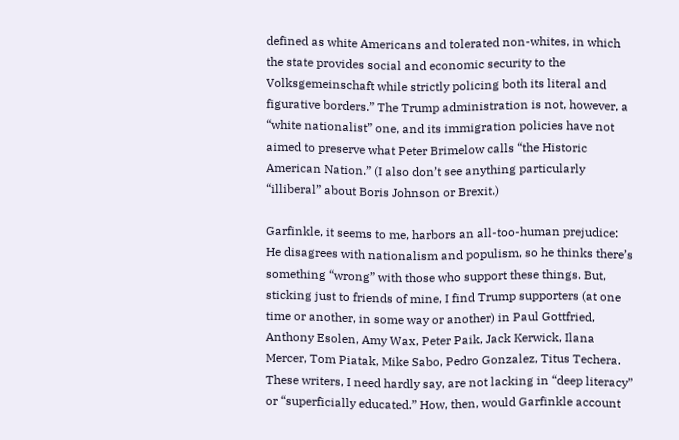defined as white Americans and tolerated non-whites, in which the state provides social and economic security to the Volksgemeinschaft while strictly policing both its literal and figurative borders.” The Trump administration is not, however, a “white nationalist” one, and its immigration policies have not aimed to preserve what Peter Brimelow calls “the Historic American Nation.” (I also don’t see anything particularly “illiberal” about Boris Johnson or Brexit.)

Garfinkle, it seems to me, harbors an all-too-human prejudice: He disagrees with nationalism and populism, so he thinks there’s something “wrong” with those who support these things. But, sticking just to friends of mine, I find Trump supporters (at one time or another, in some way or another) in Paul Gottfried, Anthony Esolen, Amy Wax, Peter Paik, Jack Kerwick, Ilana Mercer, Tom Piatak, Mike Sabo, Pedro Gonzalez, Titus Techera. These writers, I need hardly say, are not lacking in “deep literacy” or “superficially educated.” How, then, would Garfinkle account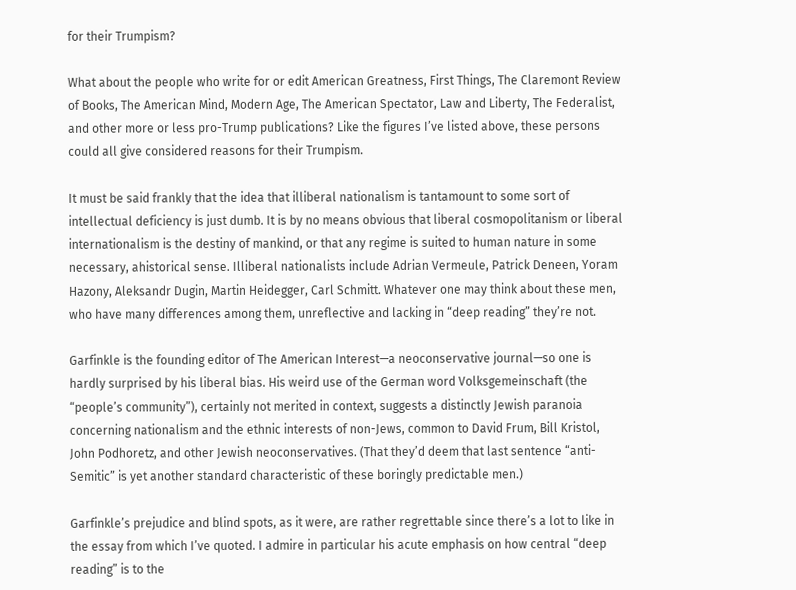for their Trumpism?

What about the people who write for or edit American Greatness, First Things, The Claremont Review of Books, The American Mind, Modern Age, The American Spectator, Law and Liberty, The Federalist, and other more or less pro-Trump publications? Like the figures I’ve listed above, these persons could all give considered reasons for their Trumpism.

It must be said frankly that the idea that illiberal nationalism is tantamount to some sort of intellectual deficiency is just dumb. It is by no means obvious that liberal cosmopolitanism or liberal internationalism is the destiny of mankind, or that any regime is suited to human nature in some necessary, ahistorical sense. Illiberal nationalists include Adrian Vermeule, Patrick Deneen, Yoram Hazony, Aleksandr Dugin, Martin Heidegger, Carl Schmitt. Whatever one may think about these men, who have many differences among them, unreflective and lacking in “deep reading” they’re not.

Garfinkle is the founding editor of The American Interest—a neoconservative journal—so one is hardly surprised by his liberal bias. His weird use of the German word Volksgemeinschaft (the “people’s community”), certainly not merited in context, suggests a distinctly Jewish paranoia concerning nationalism and the ethnic interests of non-Jews, common to David Frum, Bill Kristol, John Podhoretz, and other Jewish neoconservatives. (That they’d deem that last sentence “anti-Semitic” is yet another standard characteristic of these boringly predictable men.)

Garfinkle’s prejudice and blind spots, as it were, are rather regrettable since there’s a lot to like in the essay from which I’ve quoted. I admire in particular his acute emphasis on how central “deep reading” is to the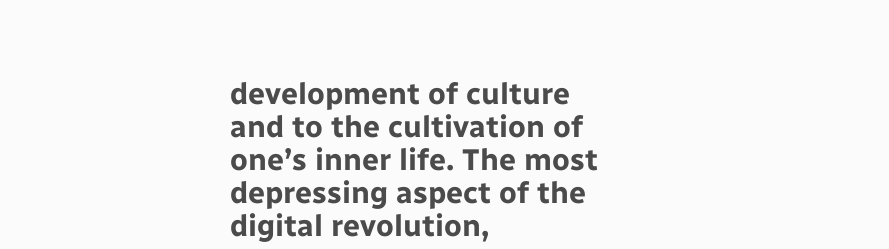development of culture and to the cultivation of one’s inner life. The most depressing aspect of the digital revolution,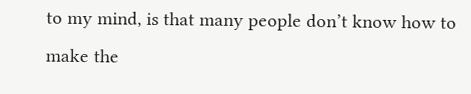to my mind, is that many people don’t know how to make the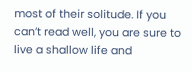most of their solitude. If you can’t read well, you are sure to live a shallow life and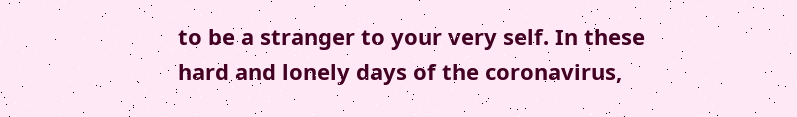to be a stranger to your very self. In these hard and lonely days of the coronavirus,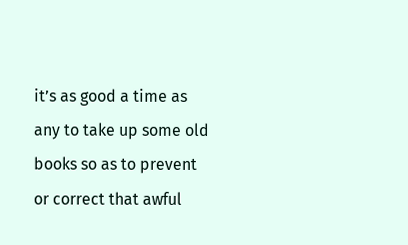it’s as good a time as any to take up some old books so as to prevent or correct that awful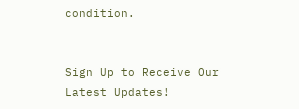condition.


Sign Up to Receive Our Latest Updates!